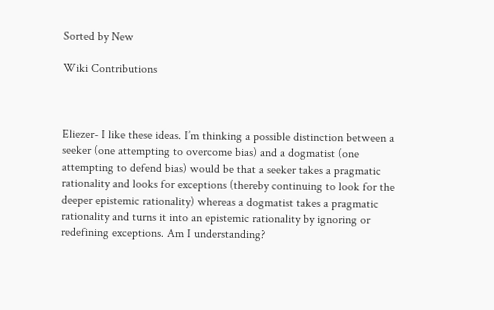Sorted by New

Wiki Contributions



Eliezer- I like these ideas. I’m thinking a possible distinction between a seeker (one attempting to overcome bias) and a dogmatist (one attempting to defend bias) would be that a seeker takes a pragmatic rationality and looks for exceptions (thereby continuing to look for the deeper epistemic rationality) whereas a dogmatist takes a pragmatic rationality and turns it into an epistemic rationality by ignoring or redefining exceptions. Am I understanding?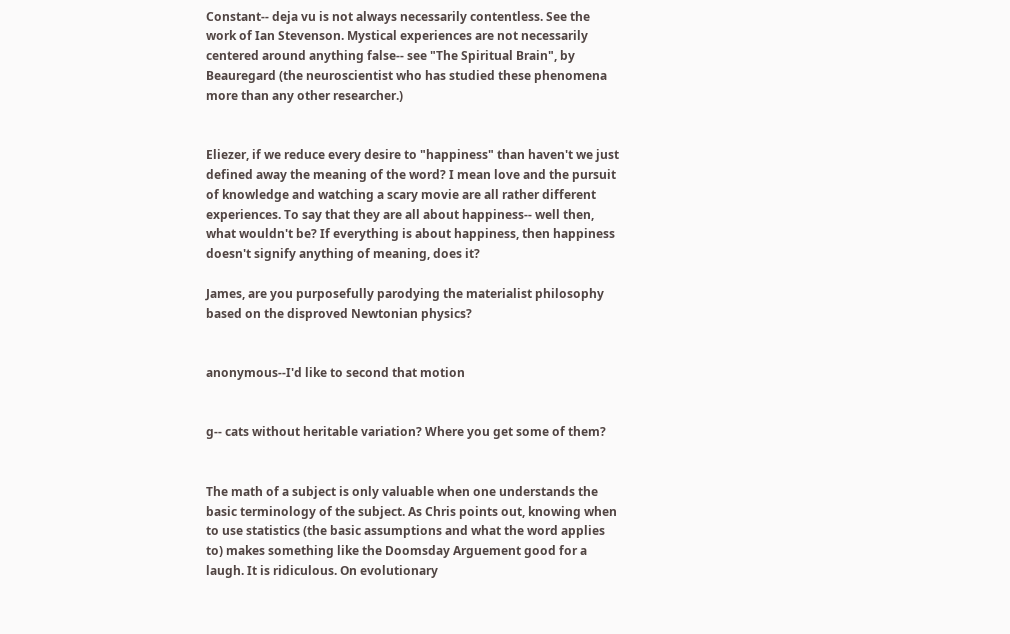Constant-- deja vu is not always necessarily contentless. See the work of Ian Stevenson. Mystical experiences are not necessarily centered around anything false-- see "The Spiritual Brain", by Beauregard (the neuroscientist who has studied these phenomena more than any other researcher.)


Eliezer, if we reduce every desire to "happiness" than haven't we just defined away the meaning of the word? I mean love and the pursuit of knowledge and watching a scary movie are all rather different experiences. To say that they are all about happiness-- well then, what wouldn't be? If everything is about happiness, then happiness doesn't signify anything of meaning, does it?

James, are you purposefully parodying the materialist philosophy based on the disproved Newtonian physics?


anonymous--I'd like to second that motion


g-- cats without heritable variation? Where you get some of them?


The math of a subject is only valuable when one understands the basic terminology of the subject. As Chris points out, knowing when to use statistics (the basic assumptions and what the word applies to) makes something like the Doomsday Arguement good for a laugh. It is ridiculous. On evolutionary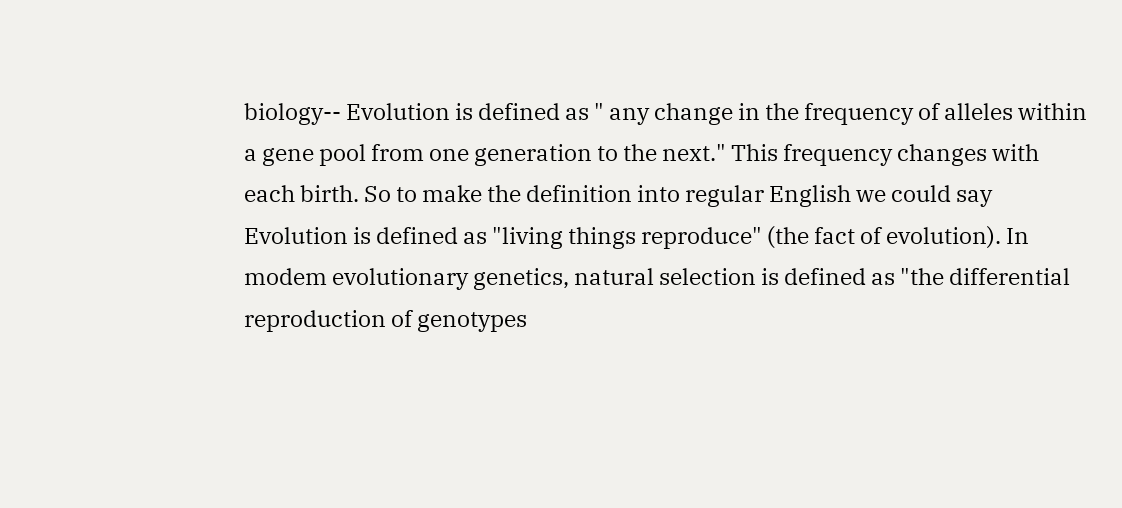biology-- Evolution is defined as " any change in the frequency of alleles within a gene pool from one generation to the next." This frequency changes with each birth. So to make the definition into regular English we could say Evolution is defined as "living things reproduce" (the fact of evolution). In modem evolutionary genetics, natural selection is defined as "the differential reproduction of genotypes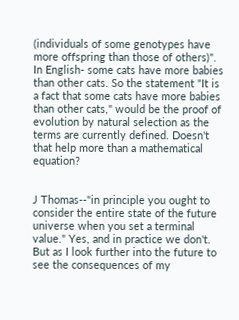(individuals of some genotypes have more offspring than those of others)". In English- some cats have more babies than other cats. So the statement "It is a fact that some cats have more babies than other cats," would be the proof of evolution by natural selection as the terms are currently defined. Doesn't that help more than a mathematical equation?


J Thomas--"in principle you ought to consider the entire state of the future universe when you set a terminal value." Yes, and in practice we don't. But as I look further into the future to see the consequences of my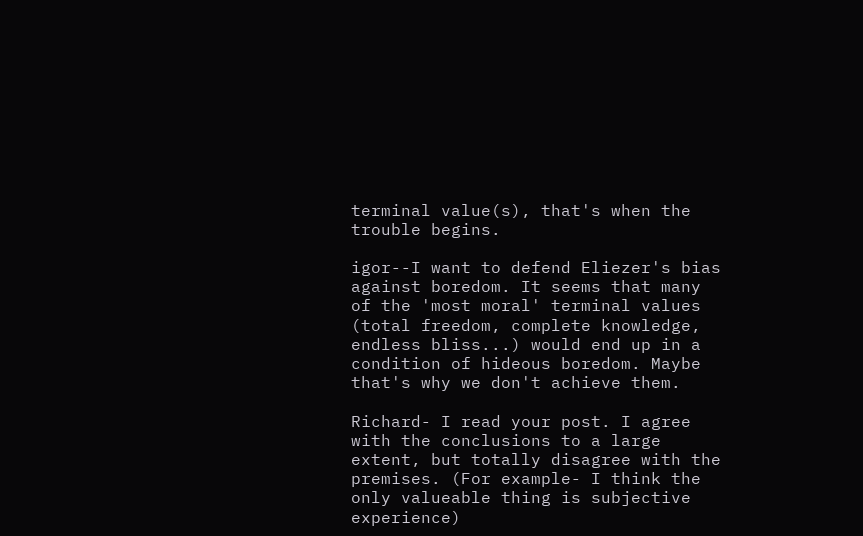terminal value(s), that's when the trouble begins.

igor--I want to defend Eliezer's bias against boredom. It seems that many of the 'most moral' terminal values (total freedom, complete knowledge, endless bliss...) would end up in a condition of hideous boredom. Maybe that's why we don't achieve them.

Richard- I read your post. I agree with the conclusions to a large extent, but totally disagree with the premises. (For example- I think the only valueable thing is subjective experience)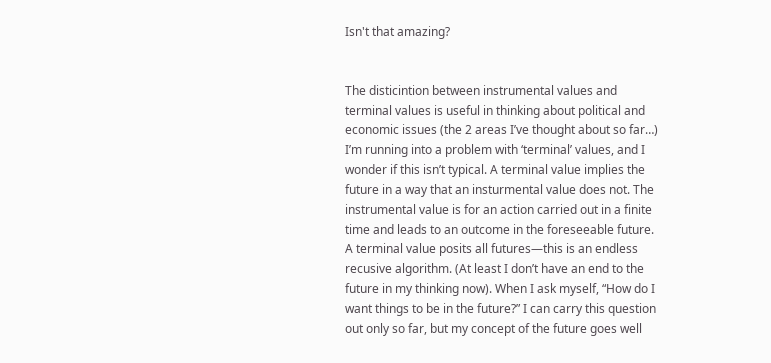Isn't that amazing?


The disticintion between instrumental values and terminal values is useful in thinking about political and economic issues (the 2 areas I’ve thought about so far…) I’m running into a problem with ‘terminal’ values, and I wonder if this isn’t typical. A terminal value implies the future in a way that an insturmental value does not. The instrumental value is for an action carried out in a finite time and leads to an outcome in the foreseeable future. A terminal value posits all futures—this is an endless recusive algorithm. (At least I don’t have an end to the future in my thinking now). When I ask myself, “How do I want things to be in the future?” I can carry this question out only so far, but my concept of the future goes well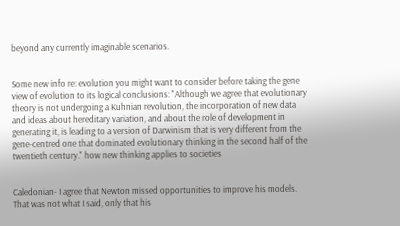beyond any currently imaginable scenarios.


Some new info re: evolution you might want to consider before taking the gene view of evolution to its logical conclusions: "Although we agree that evolutionary theory is not undergoing a Kuhnian revolution, the incorporation of new data and ideas about hereditary variation, and about the role of development in generating it, is leading to a version of Darwinism that is very different from the gene-centred one that dominated evolutionary thinking in the second half of the twentieth century." how new thinking applies to societies


Caledonian- I agree that Newton missed opportunities to improve his models. That was not what I said, only that his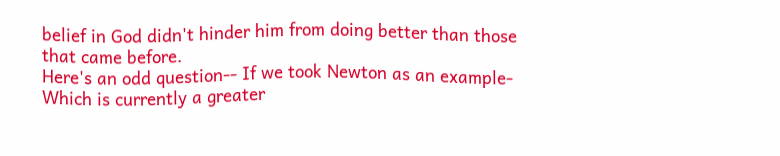belief in God didn't hinder him from doing better than those that came before.
Here's an odd question-- If we took Newton as an example-
Which is currently a greater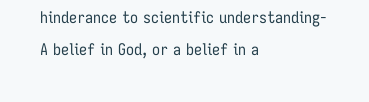hinderance to scientific understanding-
A belief in God, or a belief in a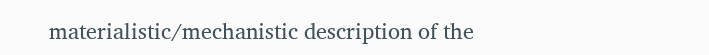materialistic/mechanistic description of the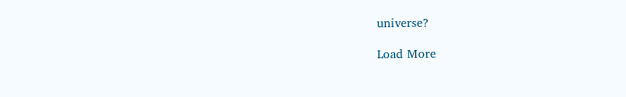universe?

Load More